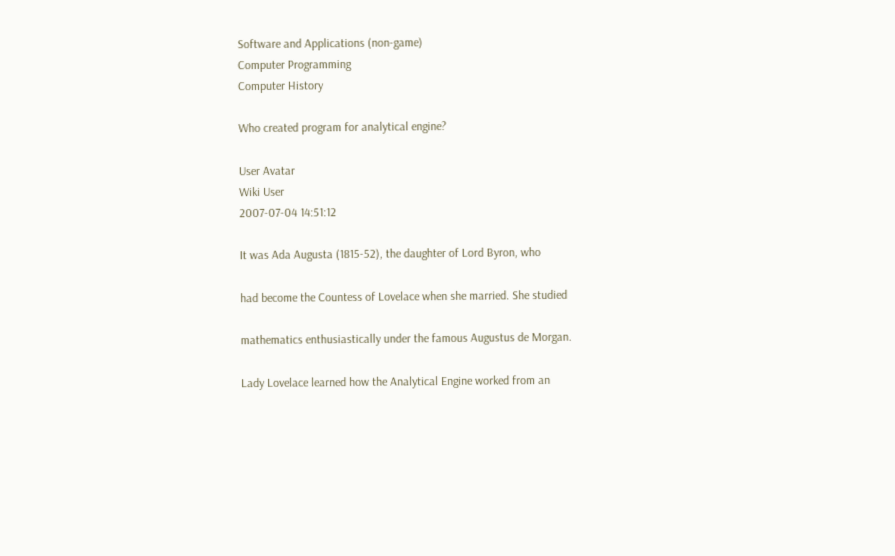Software and Applications (non-game)
Computer Programming
Computer History

Who created program for analytical engine?

User Avatar
Wiki User
2007-07-04 14:51:12

It was Ada Augusta (1815-52), the daughter of Lord Byron, who

had become the Countess of Lovelace when she married. She studied

mathematics enthusiastically under the famous Augustus de Morgan.

Lady Lovelace learned how the Analytical Engine worked from an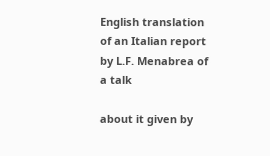English translation of an Italian report by L.F. Menabrea of a talk

about it given by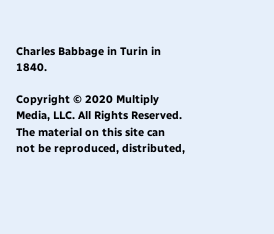Charles Babbage in Turin in 1840.

Copyright © 2020 Multiply Media, LLC. All Rights Reserved. The material on this site can not be reproduced, distributed,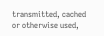transmitted, cached or otherwise used,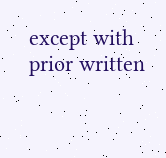except with prior written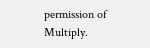permission of Multiply.